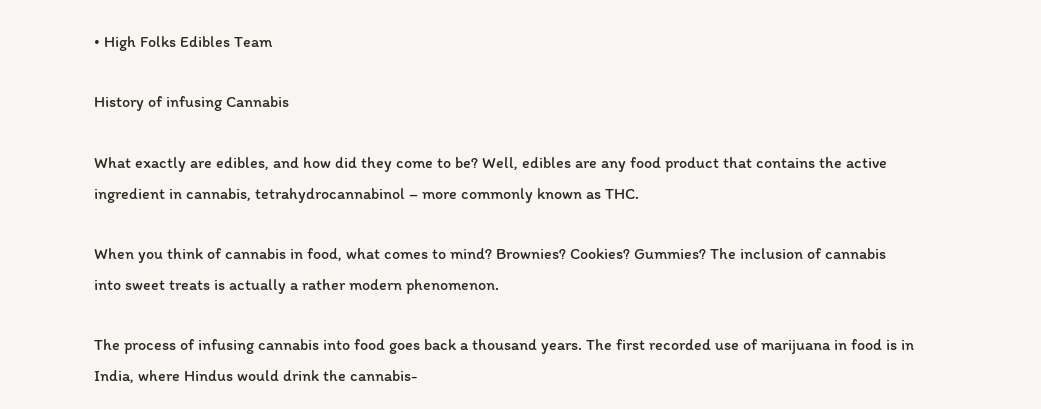• High Folks Edibles Team

History of infusing Cannabis

What exactly are edibles, and how did they come to be? Well, edibles are any food product that contains the active ingredient in cannabis, tetrahydrocannabinol – more commonly known as THC.

When you think of cannabis in food, what comes to mind? Brownies? Cookies? Gummies? The inclusion of cannabis into sweet treats is actually a rather modern phenomenon.

The process of infusing cannabis into food goes back a thousand years. The first recorded use of marijuana in food is in India, where Hindus would drink the cannabis-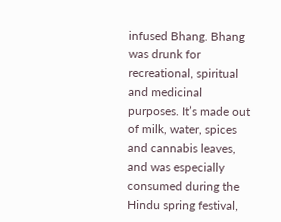infused Bhang. Bhang was drunk for recreational, spiritual and medicinal purposes. It’s made out of milk, water, spices and cannabis leaves, and was especially consumed during the Hindu spring festival,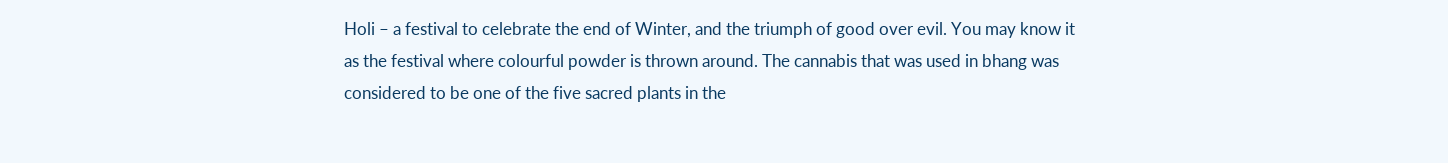Holi – a festival to celebrate the end of Winter, and the triumph of good over evil. You may know it as the festival where colourful powder is thrown around. The cannabis that was used in bhang was considered to be one of the five sacred plants in the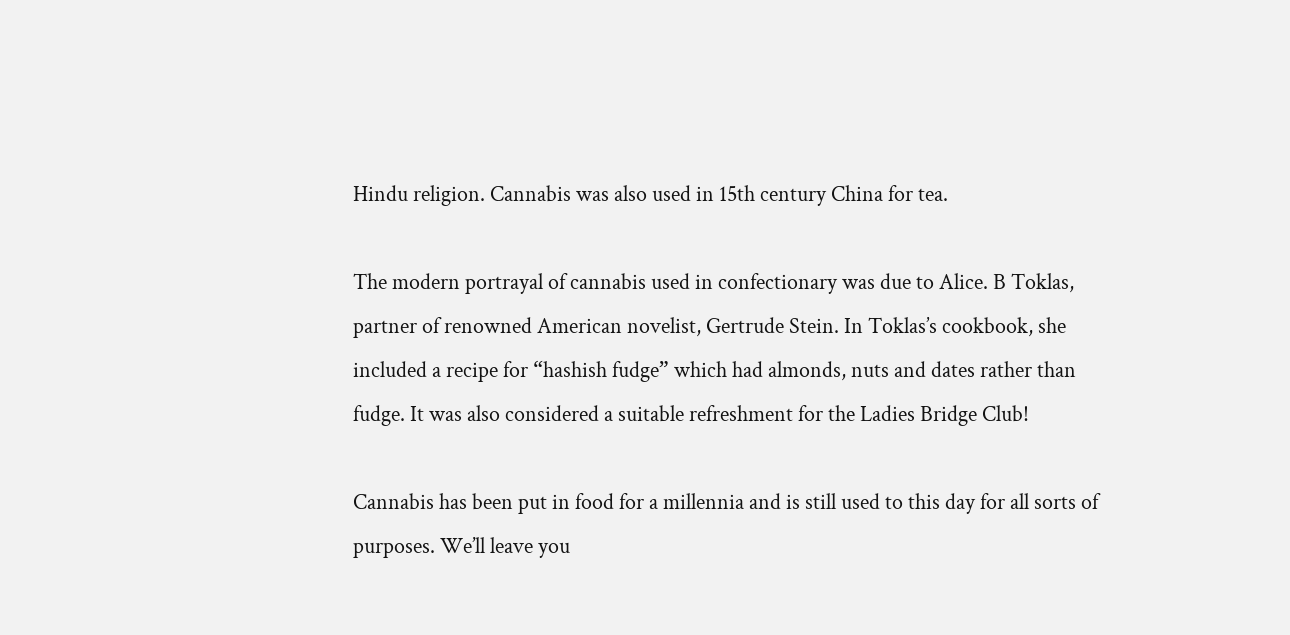Hindu religion. Cannabis was also used in 15th century China for tea.

The modern portrayal of cannabis used in confectionary was due to Alice. B Toklas, partner of renowned American novelist, Gertrude Stein. In Toklas’s cookbook, she included a recipe for “hashish fudge” which had almonds, nuts and dates rather than fudge. It was also considered a suitable refreshment for the Ladies Bridge Club!

Cannabis has been put in food for a millennia and is still used to this day for all sorts of purposes. We’ll leave you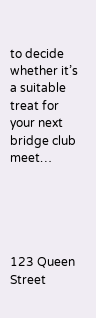to decide whether it’s a suitable treat for your next bridge club meet…





123 Queen Street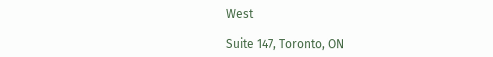West

Suite 147, Toronto, ON